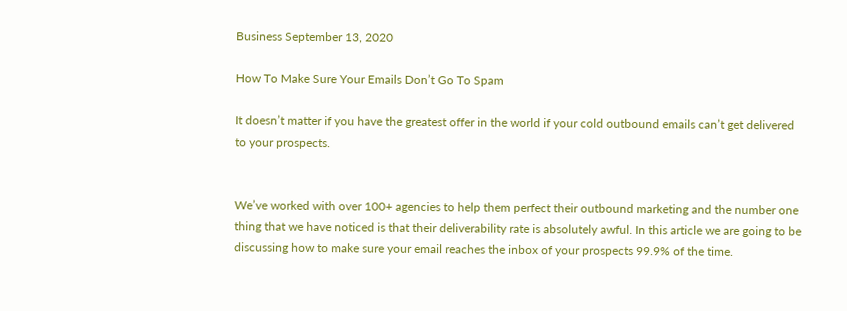Business September 13, 2020

How To Make Sure Your Emails Don’t Go To Spam

It doesn’t matter if you have the greatest offer in the world if your cold outbound emails can’t get delivered to your prospects.


We’ve worked with over 100+ agencies to help them perfect their outbound marketing and the number one thing that we have noticed is that their deliverability rate is absolutely awful. In this article we are going to be discussing how to make sure your email reaches the inbox of your prospects 99.9% of the time.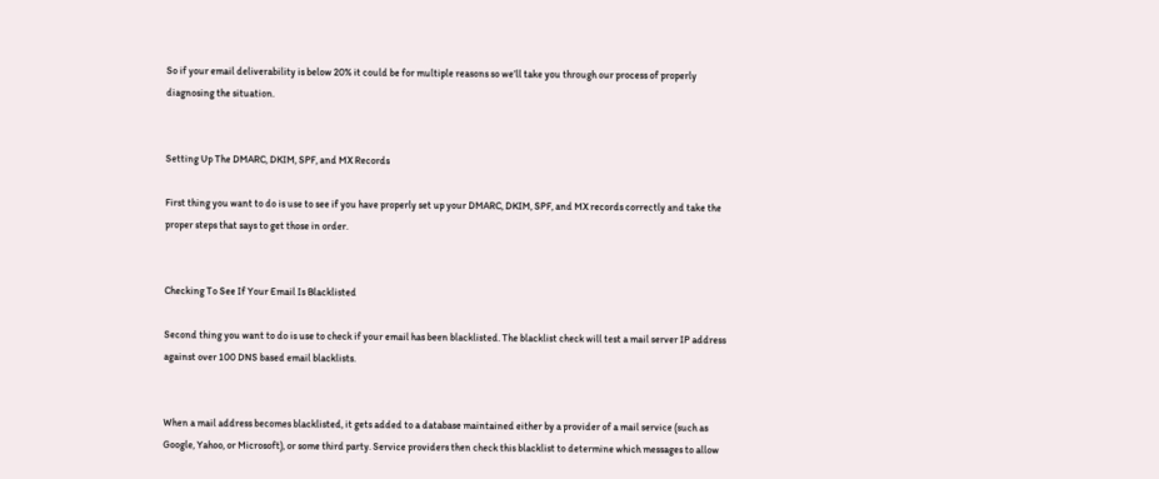So if your email deliverability is below 20% it could be for multiple reasons so we’ll take you through our process of properly diagnosing the situation.


Setting Up The DMARC, DKIM, SPF, and MX Records

First thing you want to do is use to see if you have properly set up your DMARC, DKIM, SPF, and MX records correctly and take the proper steps that says to get those in order.


Checking To See If Your Email Is Blacklisted

Second thing you want to do is use to check if your email has been blacklisted. The blacklist check will test a mail server IP address against over 100 DNS based email blacklists.


When a mail address becomes blacklisted, it gets added to a database maintained either by a provider of a mail service (such as Google, Yahoo, or Microsoft), or some third party. Service providers then check this blacklist to determine which messages to allow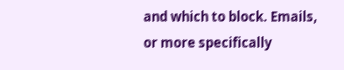and which to block. Emails, or more specifically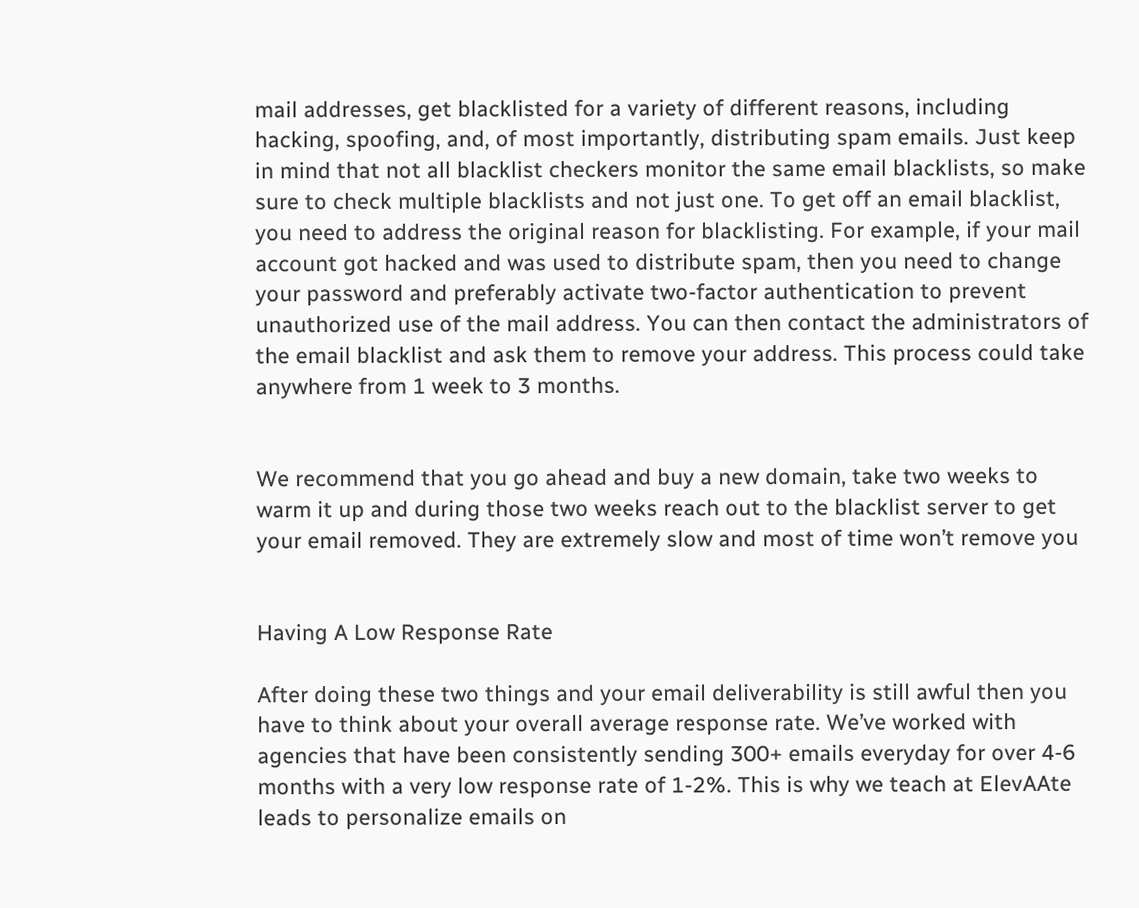mail addresses, get blacklisted for a variety of different reasons, including hacking, spoofing, and, of most importantly, distributing spam emails. Just keep in mind that not all blacklist checkers monitor the same email blacklists, so make sure to check multiple blacklists and not just one. To get off an email blacklist, you need to address the original reason for blacklisting. For example, if your mail account got hacked and was used to distribute spam, then you need to change your password and preferably activate two-factor authentication to prevent unauthorized use of the mail address. You can then contact the administrators of the email blacklist and ask them to remove your address. This process could take anywhere from 1 week to 3 months.


We recommend that you go ahead and buy a new domain, take two weeks to warm it up and during those two weeks reach out to the blacklist server to get your email removed. They are extremely slow and most of time won’t remove you


Having A Low Response Rate

After doing these two things and your email deliverability is still awful then you have to think about your overall average response rate. We’ve worked with agencies that have been consistently sending 300+ emails everyday for over 4-6 months with a very low response rate of 1-2%. This is why we teach at ElevAAte leads to personalize emails on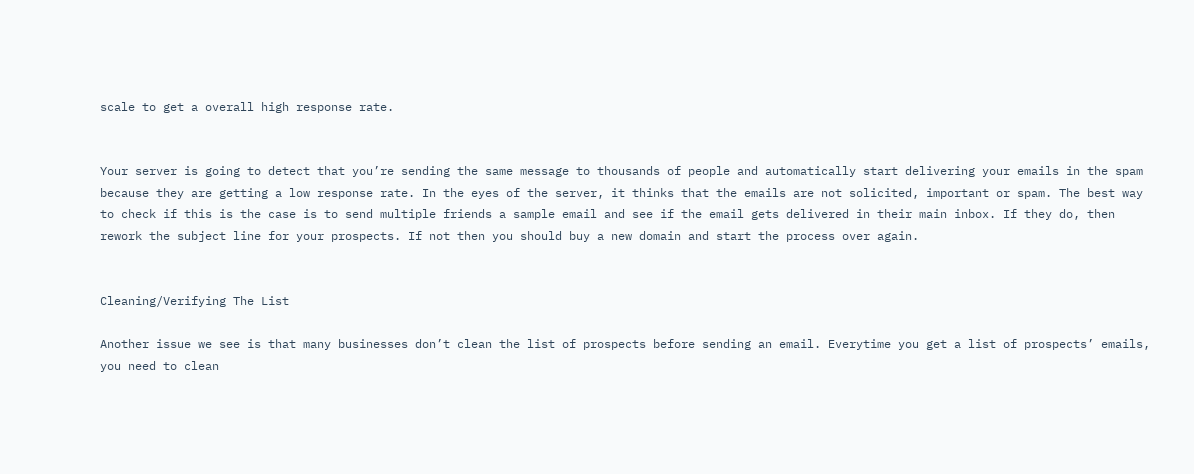scale to get a overall high response rate.


Your server is going to detect that you’re sending the same message to thousands of people and automatically start delivering your emails in the spam because they are getting a low response rate. In the eyes of the server, it thinks that the emails are not solicited, important or spam. The best way to check if this is the case is to send multiple friends a sample email and see if the email gets delivered in their main inbox. If they do, then rework the subject line for your prospects. If not then you should buy a new domain and start the process over again.


Cleaning/Verifying The List

Another issue we see is that many businesses don’t clean the list of prospects before sending an email. Everytime you get a list of prospects’ emails, you need to clean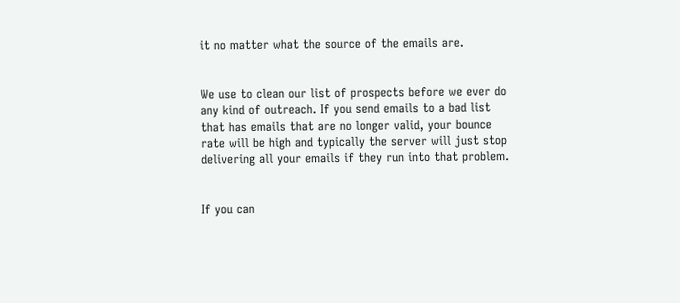it no matter what the source of the emails are.


We use to clean our list of prospects before we ever do any kind of outreach. If you send emails to a bad list that has emails that are no longer valid, your bounce rate will be high and typically the server will just stop delivering all your emails if they run into that problem.


If you can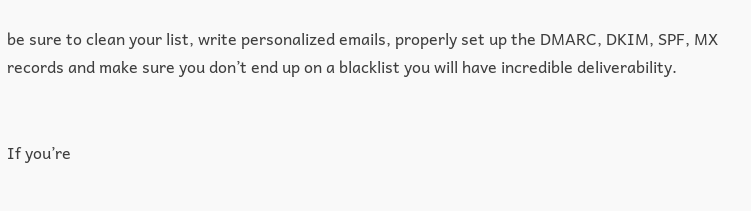be sure to clean your list, write personalized emails, properly set up the DMARC, DKIM, SPF, MX records and make sure you don’t end up on a blacklist you will have incredible deliverability.


If you’re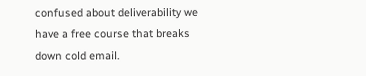confused about deliverability we have a free course that breaks down cold email.